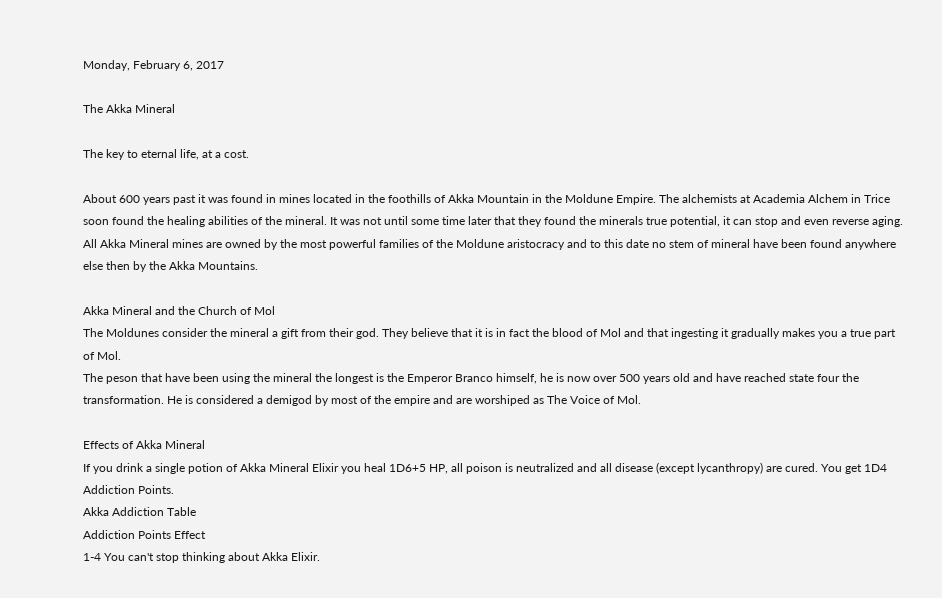Monday, February 6, 2017

The Akka Mineral

The key to eternal life, at a cost.

About 600 years past it was found in mines located in the foothills of Akka Mountain in the Moldune Empire. The alchemists at Academia Alchem in Trice soon found the healing abilities of the mineral. It was not until some time later that they found the minerals true potential, it can stop and even reverse aging.
All Akka Mineral mines are owned by the most powerful families of the Moldune aristocracy and to this date no stem of mineral have been found anywhere else then by the Akka Mountains.

Akka Mineral and the Church of Mol
The Moldunes consider the mineral a gift from their god. They believe that it is in fact the blood of Mol and that ingesting it gradually makes you a true part of Mol.
The peson that have been using the mineral the longest is the Emperor Branco himself, he is now over 500 years old and have reached state four the transformation. He is considered a demigod by most of the empire and are worshiped as The Voice of Mol.

Effects of Akka Mineral
If you drink a single potion of Akka Mineral Elixir you heal 1D6+5 HP, all poison is neutralized and all disease (except lycanthropy) are cured. You get 1D4 Addiction Points.
Akka Addiction Table
Addiction Points Effect
1-4 You can't stop thinking about Akka Elixir.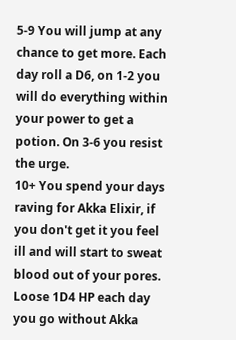5-9 You will jump at any chance to get more. Each day roll a D6, on 1-2 you will do everything within your power to get a potion. On 3-6 you resist the urge.
10+ You spend your days raving for Akka Elixir, if you don't get it you feel ill and will start to sweat blood out of your pores. Loose 1D4 HP each day you go without Akka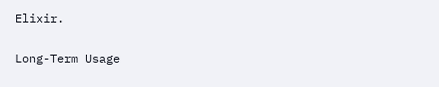Elixir.

Long-Term Usage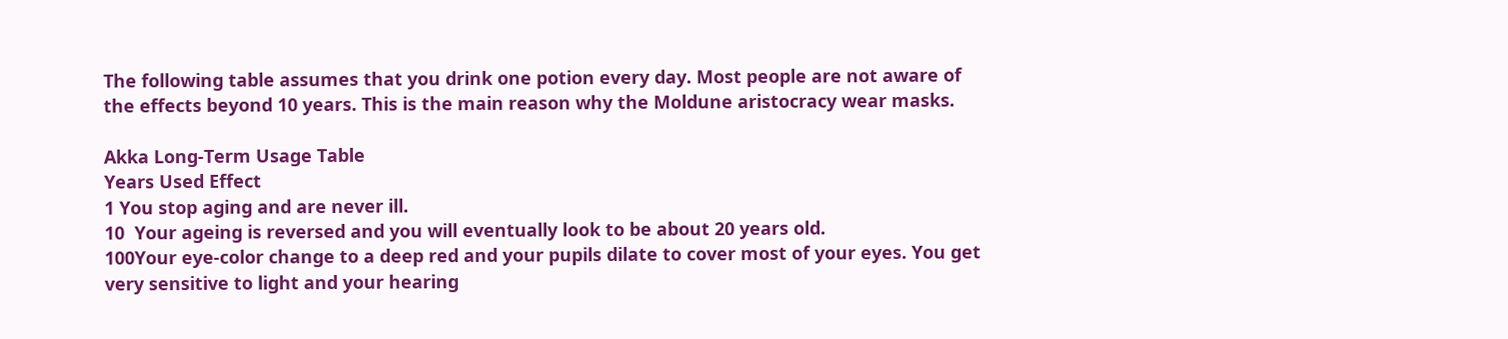The following table assumes that you drink one potion every day. Most people are not aware of the effects beyond 10 years. This is the main reason why the Moldune aristocracy wear masks.

Akka Long-Term Usage Table
Years Used Effect
1 You stop aging and are never ill.
10  Your ageing is reversed and you will eventually look to be about 20 years old.
100Your eye-color change to a deep red and your pupils dilate to cover most of your eyes. You get very sensitive to light and your hearing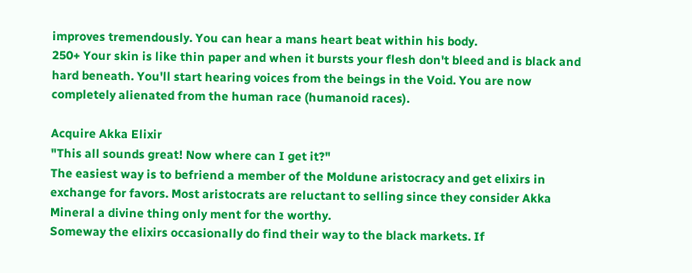improves tremendously. You can hear a mans heart beat within his body.
250+ Your skin is like thin paper and when it bursts your flesh don't bleed and is black and hard beneath. You'll start hearing voices from the beings in the Void. You are now completely alienated from the human race (humanoid races).

Acquire Akka Elixir
"This all sounds great! Now where can I get it?"
The easiest way is to befriend a member of the Moldune aristocracy and get elixirs in exchange for favors. Most aristocrats are reluctant to selling since they consider Akka Mineral a divine thing only ment for the worthy.
Someway the elixirs occasionally do find their way to the black markets. If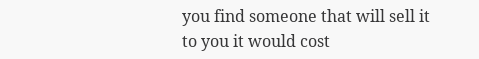you find someone that will sell it to you it would cost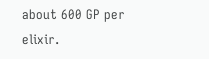about 600 GP per elixir.